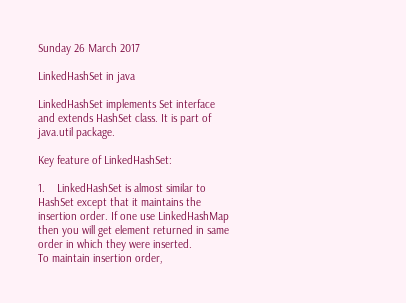Sunday 26 March 2017

LinkedHashSet in java

LinkedHashSet implements Set interface and extends HashSet class. It is part of java.util package.

Key feature of LinkedHashSet:

1.    LinkedHashSet is almost similar to HashSet except that it maintains the insertion order. If one use LinkedHashMap then you will get element returned in same order in which they were inserted.
To maintain insertion order,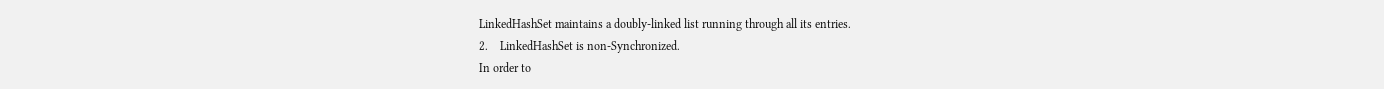LinkedHashSet maintains a doubly-linked list running through all its entries.
2.    LinkedHashSet is non-Synchronized.
In order to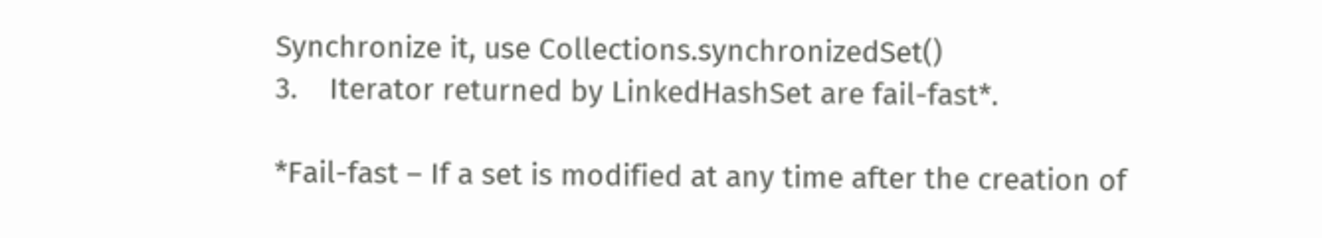Synchronize it, use Collections.synchronizedSet()
3.    Iterator returned by LinkedHashSet are fail-fast*.

*Fail-fast – If a set is modified at any time after the creation of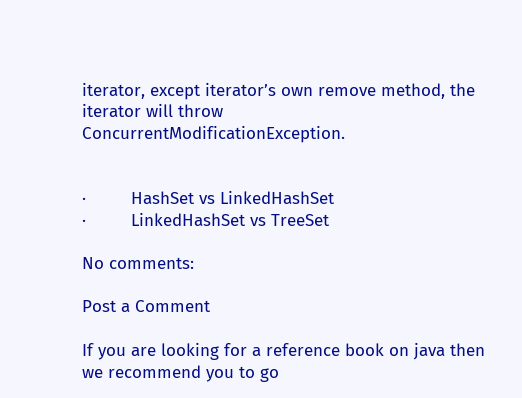iterator, except iterator’s own remove method, the iterator will throw ConcurrentModificationException.


·         HashSet vs LinkedHashSet
·         LinkedHashSet vs TreeSet

No comments:

Post a Comment

If you are looking for a reference book on java then we recommend you to go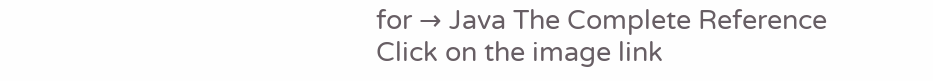for → Java The Complete Reference
Click on the image link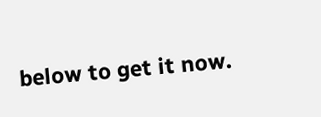below to get it now.